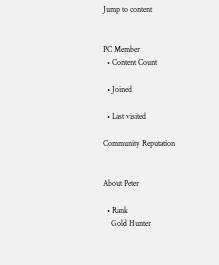Jump to content


PC Member
  • Content Count

  • Joined

  • Last visited

Community Reputation


About Peter

  • Rank
    Gold Hunter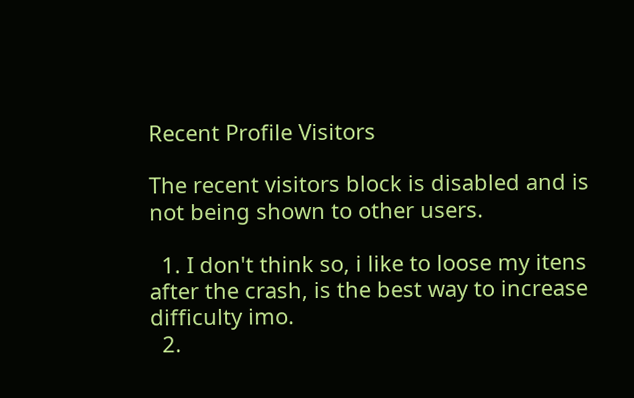Recent Profile Visitors

The recent visitors block is disabled and is not being shown to other users.

  1. I don't think so, i like to loose my itens after the crash, is the best way to increase difficulty imo.
  2.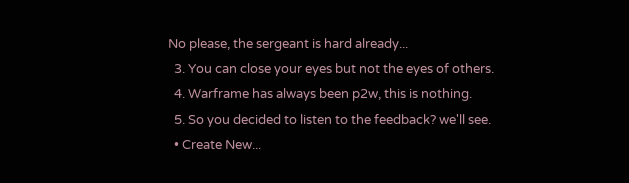No please, the sergeant is hard already...
  3. You can close your eyes but not the eyes of others.
  4. Warframe has always been p2w, this is nothing.
  5. So you decided to listen to the feedback? we'll see.
  • Create New...